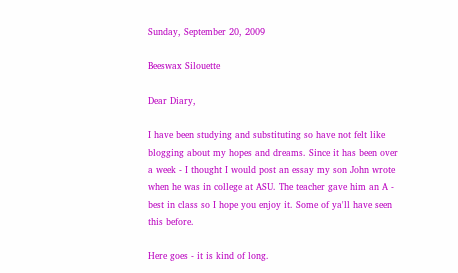Sunday, September 20, 2009

Beeswax Silouette

Dear Diary,

I have been studying and substituting so have not felt like blogging about my hopes and dreams. Since it has been over a week - I thought I would post an essay my son John wrote when he was in college at ASU. The teacher gave him an A - best in class so I hope you enjoy it. Some of ya'll have seen this before.

Here goes - it is kind of long.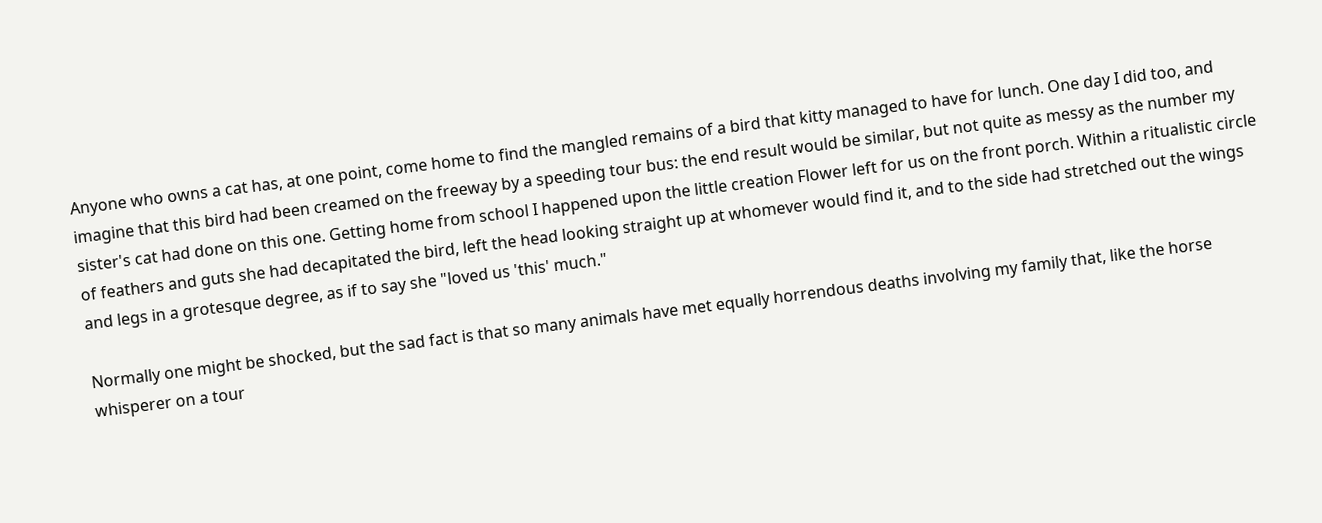Anyone who owns a cat has, at one point, come home to find the mangled remains of a bird that kitty managed to have for lunch. One day I did too, and imagine that this bird had been creamed on the freeway by a speeding tour bus: the end result would be similar, but not quite as messy as the number my sister's cat had done on this one. Getting home from school I happened upon the little creation Flower left for us on the front porch. Within a ritualistic circle of feathers and guts she had decapitated the bird, left the head looking straight up at whomever would find it, and to the side had stretched out the wings and legs in a grotesque degree, as if to say she "loved us 'this' much."

Normally one might be shocked, but the sad fact is that so many animals have met equally horrendous deaths involving my family that, like the horse whisperer on a tour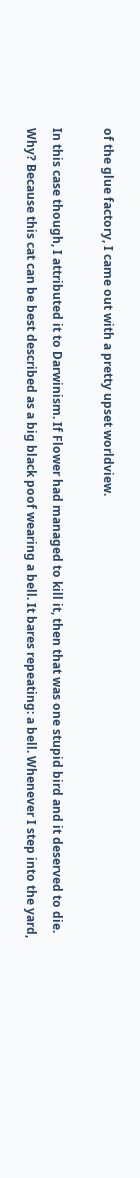of the glue factory, I came out with a pretty upset worldview.

In this case though, I attributed it to Darwinism. If Flower had managed to kill it, then that was one stupid bird and it deserved to die. Why? Because this cat can be best described as a big black poof wearing a bell. It bares repeating: a bell. Whenever I step into the yard,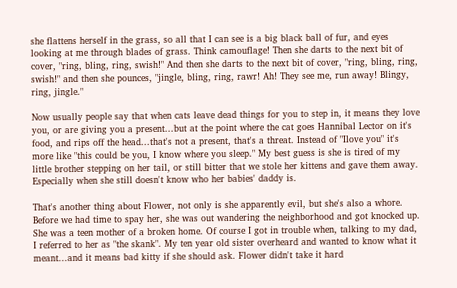she flattens herself in the grass, so all that I can see is a big black ball of fur, and eyes looking at me through blades of grass. Think camouflage! Then she darts to the next bit of cover, "ring, bling, ring, swish!" And then she darts to the next bit of cover, "ring, bling, ring, swish!" and then she pounces, "jingle, bling, ring, rawr! Ah! They see me, run away! Blingy, ring, jingle."

Now usually people say that when cats leave dead things for you to step in, it means they love you, or are giving you a present...but at the point where the cat goes Hannibal Lector on it's food, and rips off the head...that's not a present, that's a threat. Instead of "Ilove you" it's more like "this could be you, I know where you sleep." My best guess is she is tired of my little brother stepping on her tail, or still bitter that we stole her kittens and gave them away. Especially when she still doesn't know who her babies' daddy is.

That's another thing about Flower, not only is she apparently evil, but she's also a whore. Before we had time to spay her, she was out wandering the neighborhood and got knocked up. She was a teen mother of a broken home. Of course I got in trouble when, talking to my dad, I referred to her as "the skank". My ten year old sister overheard and wanted to know what it meant...and it means bad kitty if she should ask. Flower didn't take it hard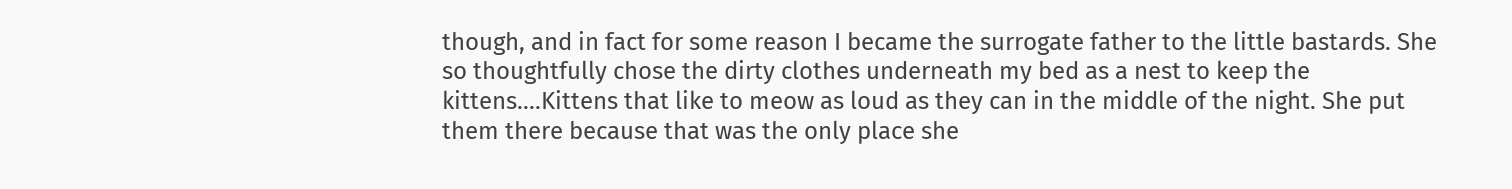though, and in fact for some reason I became the surrogate father to the little bastards. She so thoughtfully chose the dirty clothes underneath my bed as a nest to keep the kittens....Kittens that like to meow as loud as they can in the middle of the night. She put them there because that was the only place she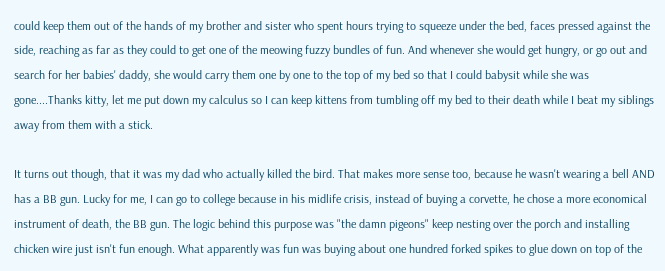could keep them out of the hands of my brother and sister who spent hours trying to squeeze under the bed, faces pressed against the side, reaching as far as they could to get one of the meowing fuzzy bundles of fun. And whenever she would get hungry, or go out and search for her babies' daddy, she would carry them one by one to the top of my bed so that I could babysit while she was gone....Thanks kitty, let me put down my calculus so I can keep kittens from tumbling off my bed to their death while I beat my siblings away from them with a stick.

It turns out though, that it was my dad who actually killed the bird. That makes more sense too, because he wasn't wearing a bell AND has a BB gun. Lucky for me, I can go to college because in his midlife crisis, instead of buying a corvette, he chose a more economical instrument of death, the BB gun. The logic behind this purpose was "the damn pigeons" keep nesting over the porch and installing chicken wire just isn't fun enough. What apparently was fun was buying about one hundred forked spikes to glue down on top of the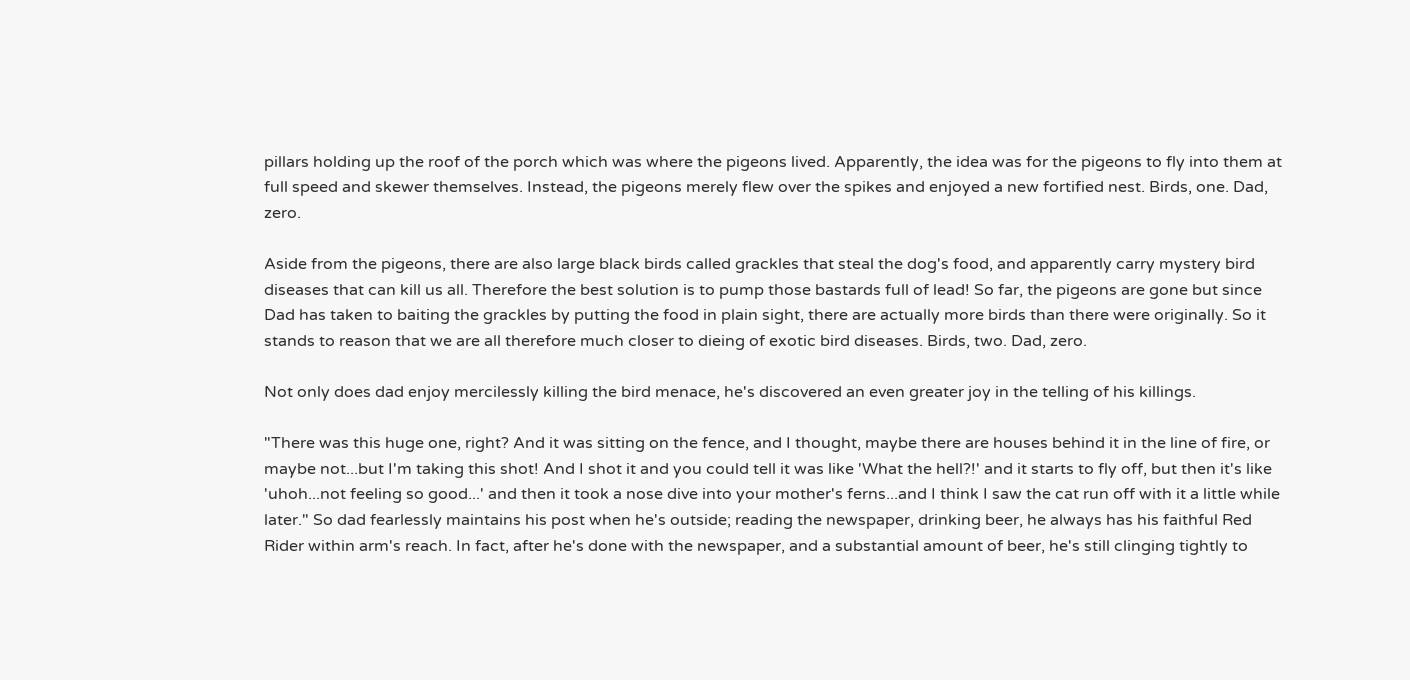pillars holding up the roof of the porch which was where the pigeons lived. Apparently, the idea was for the pigeons to fly into them at full speed and skewer themselves. Instead, the pigeons merely flew over the spikes and enjoyed a new fortified nest. Birds, one. Dad, zero.

Aside from the pigeons, there are also large black birds called grackles that steal the dog's food, and apparently carry mystery bird diseases that can kill us all. Therefore the best solution is to pump those bastards full of lead! So far, the pigeons are gone but since Dad has taken to baiting the grackles by putting the food in plain sight, there are actually more birds than there were originally. So it stands to reason that we are all therefore much closer to dieing of exotic bird diseases. Birds, two. Dad, zero.

Not only does dad enjoy mercilessly killing the bird menace, he's discovered an even greater joy in the telling of his killings.

"There was this huge one, right? And it was sitting on the fence, and I thought, maybe there are houses behind it in the line of fire, or maybe not...but I'm taking this shot! And I shot it and you could tell it was like 'What the hell?!' and it starts to fly off, but then it's like 'uhoh...not feeling so good...' and then it took a nose dive into your mother's ferns...and I think I saw the cat run off with it a little while later." So dad fearlessly maintains his post when he's outside; reading the newspaper, drinking beer, he always has his faithful Red Rider within arm's reach. In fact, after he's done with the newspaper, and a substantial amount of beer, he's still clinging tightly to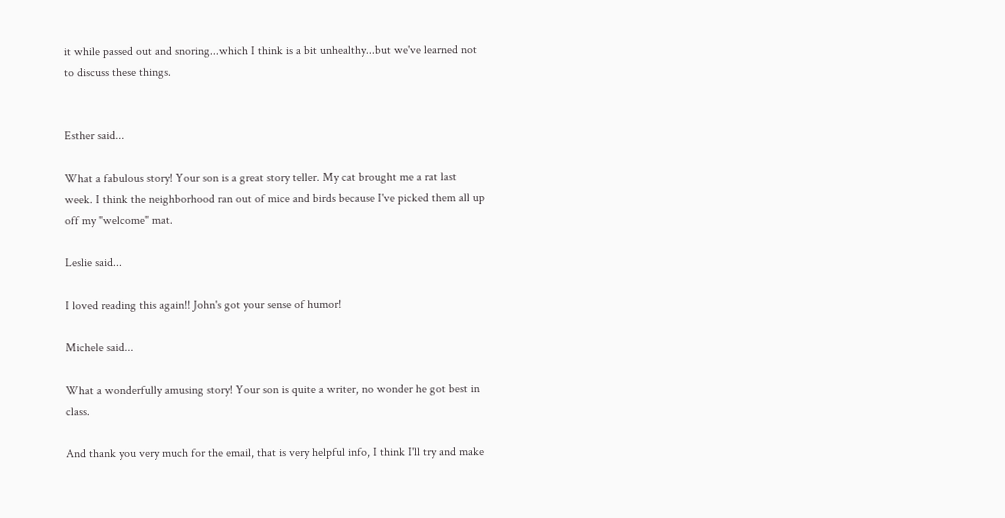it while passed out and snoring...which I think is a bit unhealthy...but we've learned not to discuss these things.


Esther said...

What a fabulous story! Your son is a great story teller. My cat brought me a rat last week. I think the neighborhood ran out of mice and birds because I've picked them all up off my "welcome" mat.

Leslie said...

I loved reading this again!! John's got your sense of humor!

Michele said...

What a wonderfully amusing story! Your son is quite a writer, no wonder he got best in class.

And thank you very much for the email, that is very helpful info, I think I'll try and make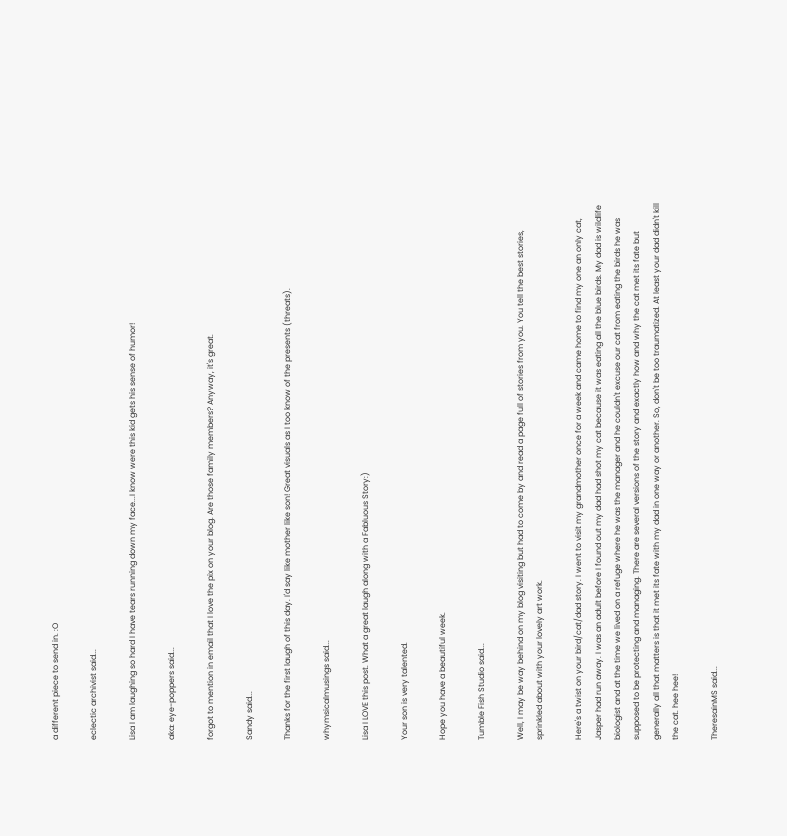a different piece to send in. :O

eclectic archivist said...

Lisa I am laughing so hard I have tears running down my face...I know were this kid gets his sense of humor!

aka: eye-poppers said...

forgot to mention in email that I love the pix on your blog. Are those family members? Anyway, it's great.

Sandy said...

Thanks for the first laugh of this day. I'd say like mother like son! Great visuals as I too know of the presents (threats).

whymsicalmusings said...

Lisa I LOVE this post. What a great laugh along with a Fabluous Story:)

Your son is very talented.

Hope you have a beautiful week.

Tumble Fish Studio said...

Well, I may be way behind on my blog visiting but had to come by and read a page full of stories from you. You tell the best stories, sprinkled about with your lovely art work.

Here's a twist on your bird/cat/dad story. I went to visit my grandmother once for a week and came home to find my one an only cat, Jasper had run away. I was an adult before I found out my dad had shot my cat because it was eating all the blue birds. My dad is wildlife biologist and at the time we lived on a refuge where he was the manager and he couldn't excuse our cat from eating the birds he was supposed to be protecting and managing. There are several versions of the story and exactly how and why the cat met its fate but generally all that matters is that it met its fate with my dad in one way or another. So, don't be too traumatized. At least your dad didn't kill the cat. hee hee!

TheresainMS said...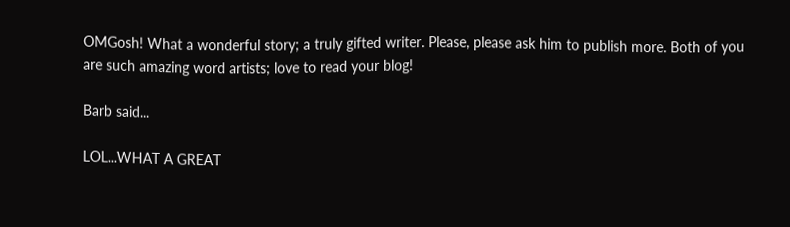OMGosh! What a wonderful story; a truly gifted writer. Please, please ask him to publish more. Both of you are such amazing word artists; love to read your blog!

Barb said...

LOL...WHAT A GREAT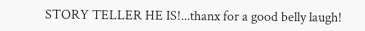STORY TELLER HE IS!...thanx for a good belly laugh!